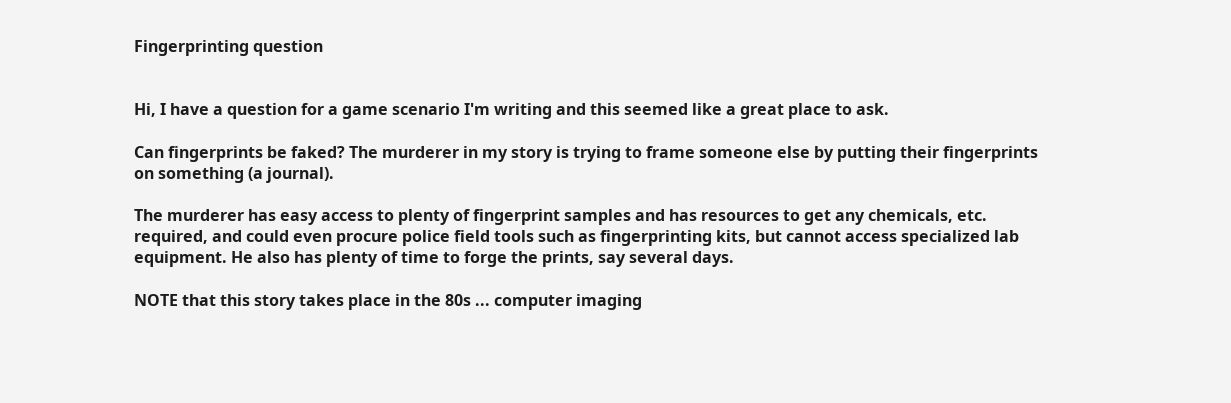Fingerprinting question


Hi, I have a question for a game scenario I'm writing and this seemed like a great place to ask.

Can fingerprints be faked? The murderer in my story is trying to frame someone else by putting their fingerprints on something (a journal).

The murderer has easy access to plenty of fingerprint samples and has resources to get any chemicals, etc. required, and could even procure police field tools such as fingerprinting kits, but cannot access specialized lab equipment. He also has plenty of time to forge the prints, say several days.

NOTE that this story takes place in the 80s ... computer imaging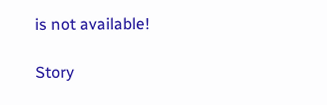is not available!

Story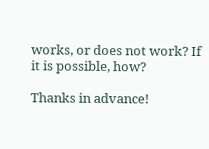works, or does not work? If it is possible, how?

Thanks in advance!